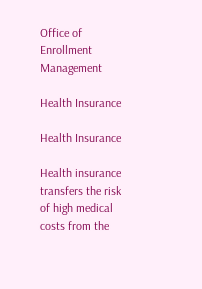Office of Enrollment Management

Health Insurance

Health Insurance

Health insurance transfers the risk of high medical costs from the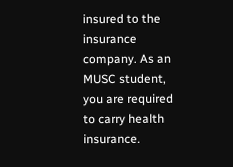insured to the insurance company. As an MUSC student, you are required to carry health insurance.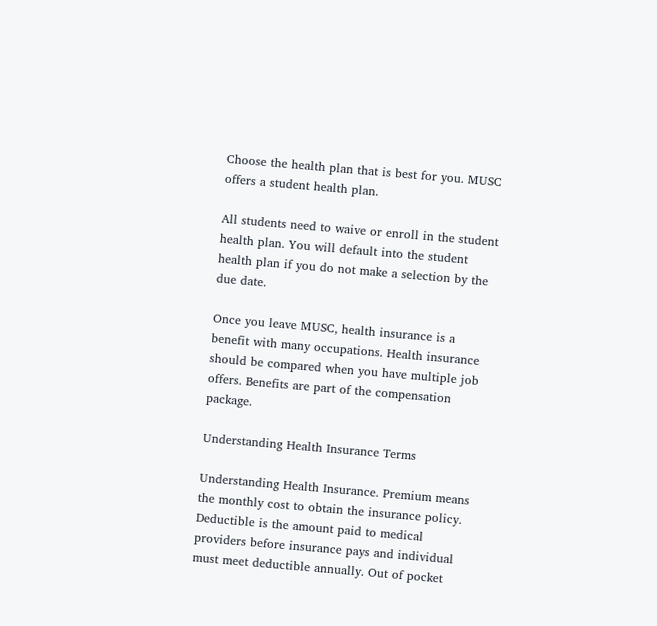Choose the health plan that is best for you. MUSC offers a student health plan.

All students need to waive or enroll in the student health plan. You will default into the student health plan if you do not make a selection by the due date.

Once you leave MUSC, health insurance is a benefit with many occupations. Health insurance should be compared when you have multiple job offers. Benefits are part of the compensation package.

Understanding Health Insurance Terms

Understanding Health Insurance. Premium means the monthly cost to obtain the insurance policy. Deductible is the amount paid to medical providers before insurance pays and individual must meet deductible annually. Out of pocket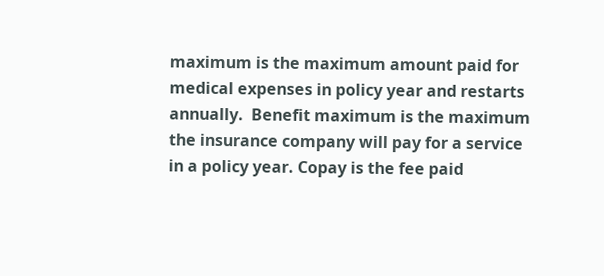maximum is the maximum amount paid for medical expenses in policy year and restarts annually.  Benefit maximum is the maximum the insurance company will pay for a service in a policy year. Copay is the fee paid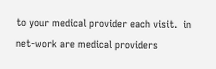to your medical provider each visit.  in net-work are medical providers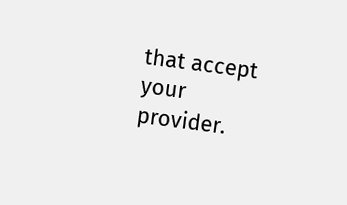that accept your provider.